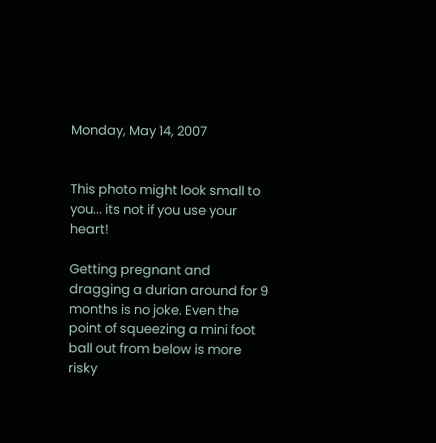Monday, May 14, 2007


This photo might look small to you... its not if you use your heart!

Getting pregnant and dragging a durian around for 9 months is no joke. Even the point of squeezing a mini foot ball out from below is more risky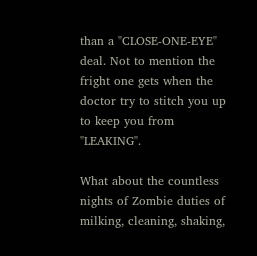than a "CLOSE-ONE-EYE" deal. Not to mention the fright one gets when the doctor try to stitch you up to keep you from "LEAKING".

What about the countless nights of Zombie duties of milking, cleaning, shaking,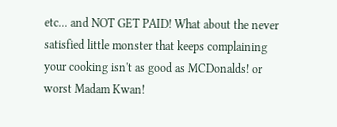etc... and NOT GET PAID! What about the never satisfied little monster that keeps complaining your cooking isn't as good as MCDonalds! or worst Madam Kwan!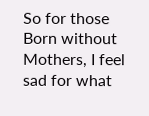So for those Born without Mothers, I feel sad for what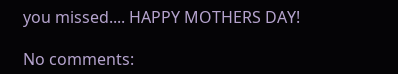you missed.... HAPPY MOTHERS DAY!

No comments: